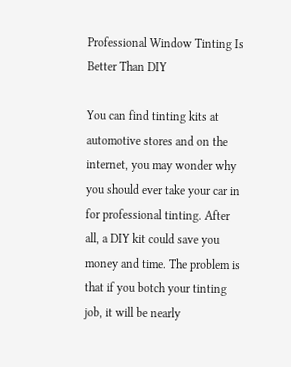Professional Window Tinting Is Better Than DIY

You can find tinting kits at automotive stores and on the internet, you may wonder why you should ever take your car in for professional tinting. After all, a DIY kit could save you money and time. The problem is that if you botch your tinting job, it will be nearly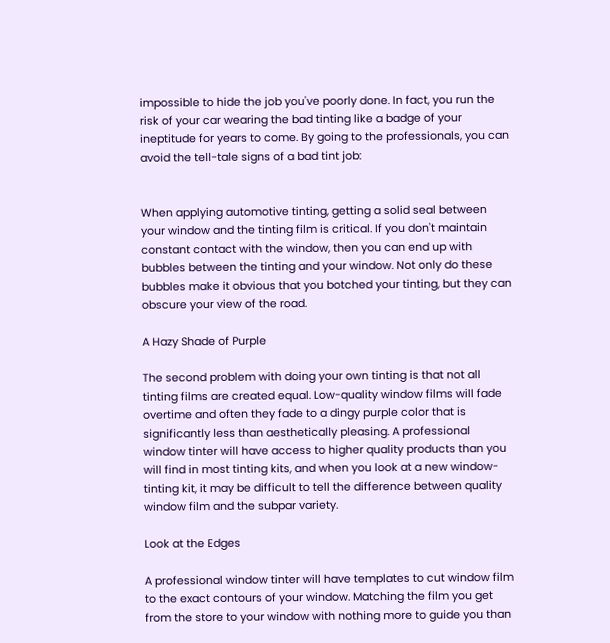impossible to hide the job you've poorly done. In fact, you run the risk of your car wearing the bad tinting like a badge of your ineptitude for years to come. By going to the professionals, you can avoid the tell-tale signs of a bad tint job:


When applying automotive tinting, getting a solid seal between your window and the tinting film is critical. If you don't maintain constant contact with the window, then you can end up with bubbles between the tinting and your window. Not only do these bubbles make it obvious that you botched your tinting, but they can obscure your view of the road.

A Hazy Shade of Purple

The second problem with doing your own tinting is that not all tinting films are created equal. Low-quality window films will fade overtime and often they fade to a dingy purple color that is significantly less than aesthetically pleasing. A professional window tinter will have access to higher quality products than you will find in most tinting kits, and when you look at a new window-tinting kit, it may be difficult to tell the difference between quality window film and the subpar variety.

Look at the Edges

A professional window tinter will have templates to cut window film to the exact contours of your window. Matching the film you get from the store to your window with nothing more to guide you than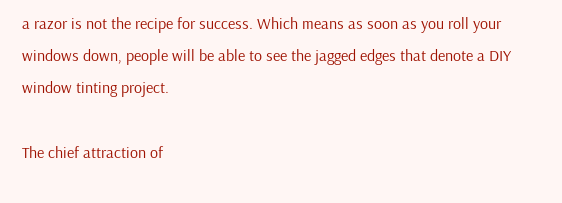a razor is not the recipe for success. Which means as soon as you roll your windows down, people will be able to see the jagged edges that denote a DIY window tinting project.

The chief attraction of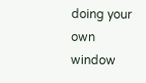doing your own window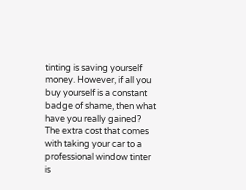tinting is saving yourself money. However, if all you buy yourself is a constant badge of shame, then what have you really gained? The extra cost that comes with taking your car to a professional window tinter is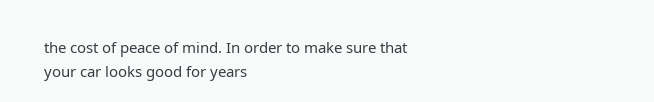the cost of peace of mind. In order to make sure that your car looks good for years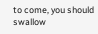to come, you should swallow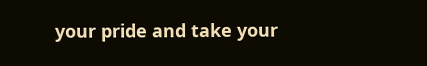your pride and take your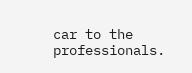car to the professionals.